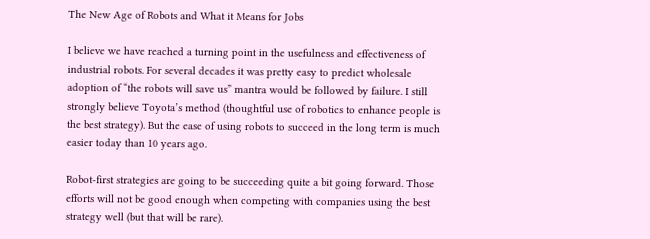The New Age of Robots and What it Means for Jobs

I believe we have reached a turning point in the usefulness and effectiveness of industrial robots. For several decades it was pretty easy to predict wholesale adoption of “the robots will save us” mantra would be followed by failure. I still strongly believe Toyota’s method (thoughtful use of robotics to enhance people is the best strategy). But the ease of using robots to succeed in the long term is much easier today than 10 years ago.

Robot-first strategies are going to be succeeding quite a bit going forward. Those efforts will not be good enough when competing with companies using the best strategy well (but that will be rare).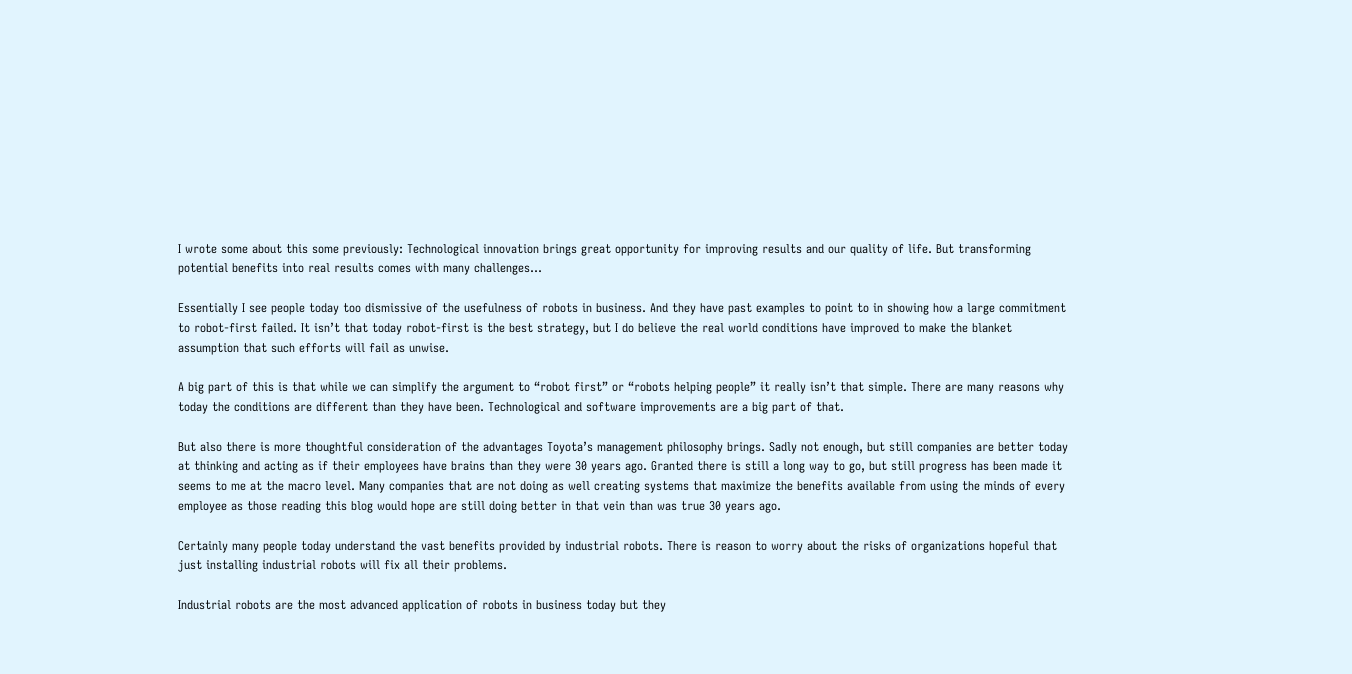I wrote some about this some previously: Technological innovation brings great opportunity for improving results and our quality of life. But transforming potential benefits into real results comes with many challenges…

Essentially I see people today too dismissive of the usefulness of robots in business. And they have past examples to point to in showing how a large commitment to robot-first failed. It isn’t that today robot-first is the best strategy, but I do believe the real world conditions have improved to make the blanket assumption that such efforts will fail as unwise.

A big part of this is that while we can simplify the argument to “robot first” or “robots helping people” it really isn’t that simple. There are many reasons why today the conditions are different than they have been. Technological and software improvements are a big part of that.

But also there is more thoughtful consideration of the advantages Toyota’s management philosophy brings. Sadly not enough, but still companies are better today at thinking and acting as if their employees have brains than they were 30 years ago. Granted there is still a long way to go, but still progress has been made it seems to me at the macro level. Many companies that are not doing as well creating systems that maximize the benefits available from using the minds of every employee as those reading this blog would hope are still doing better in that vein than was true 30 years ago.

Certainly many people today understand the vast benefits provided by industrial robots. There is reason to worry about the risks of organizations hopeful that just installing industrial robots will fix all their problems.

Industrial robots are the most advanced application of robots in business today but they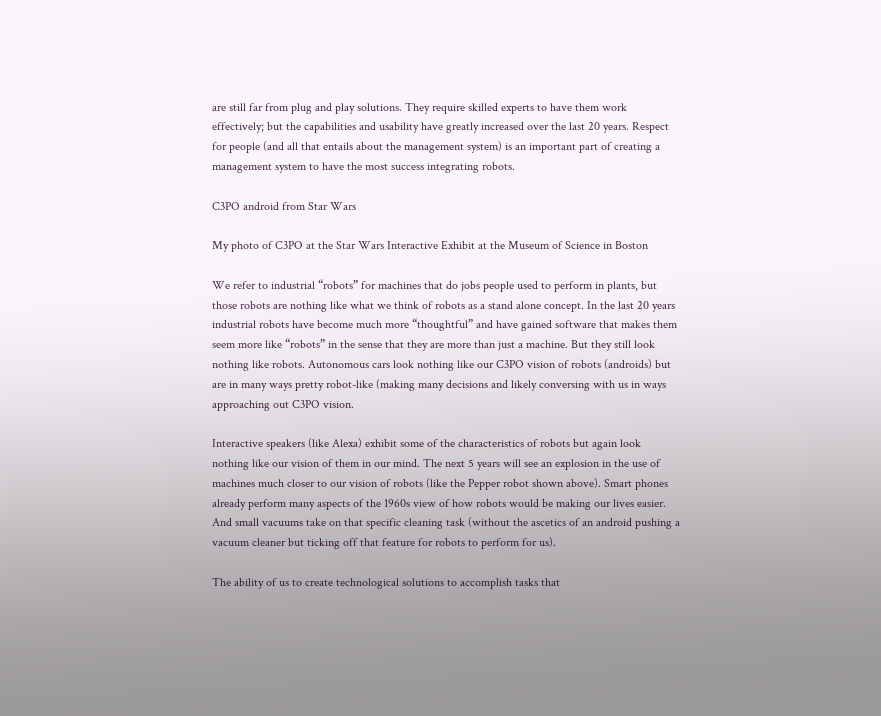are still far from plug and play solutions. They require skilled experts to have them work effectively; but the capabilities and usability have greatly increased over the last 20 years. Respect for people (and all that entails about the management system) is an important part of creating a management system to have the most success integrating robots.

C3PO android from Star Wars

My photo of C3PO at the Star Wars Interactive Exhibit at the Museum of Science in Boston

We refer to industrial “robots” for machines that do jobs people used to perform in plants, but those robots are nothing like what we think of robots as a stand alone concept. In the last 20 years industrial robots have become much more “thoughtful” and have gained software that makes them seem more like “robots” in the sense that they are more than just a machine. But they still look nothing like robots. Autonomous cars look nothing like our C3PO vision of robots (androids) but are in many ways pretty robot-like (making many decisions and likely conversing with us in ways approaching out C3PO vision.

Interactive speakers (like Alexa) exhibit some of the characteristics of robots but again look nothing like our vision of them in our mind. The next 5 years will see an explosion in the use of machines much closer to our vision of robots (like the Pepper robot shown above). Smart phones already perform many aspects of the 1960s view of how robots would be making our lives easier. And small vacuums take on that specific cleaning task (without the ascetics of an android pushing a vacuum cleaner but ticking off that feature for robots to perform for us).

The ability of us to create technological solutions to accomplish tasks that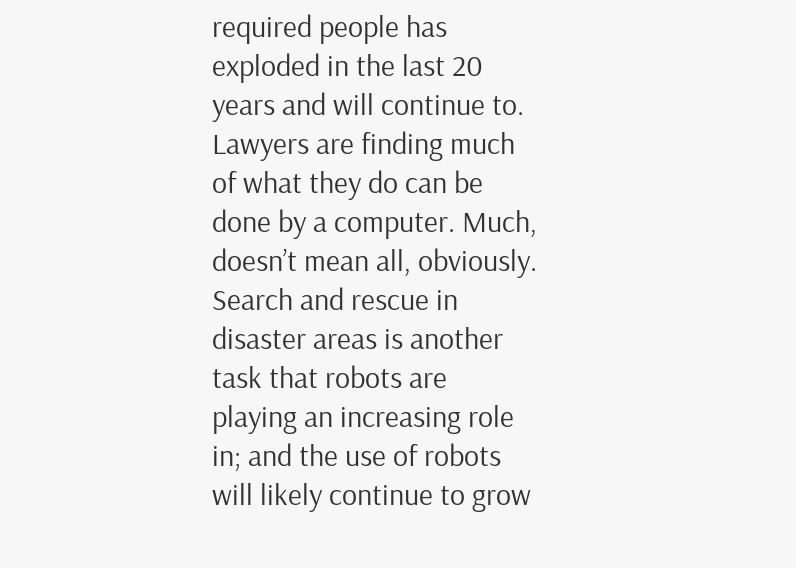required people has exploded in the last 20 years and will continue to. Lawyers are finding much of what they do can be done by a computer. Much, doesn’t mean all, obviously. Search and rescue in disaster areas is another task that robots are playing an increasing role in; and the use of robots will likely continue to grow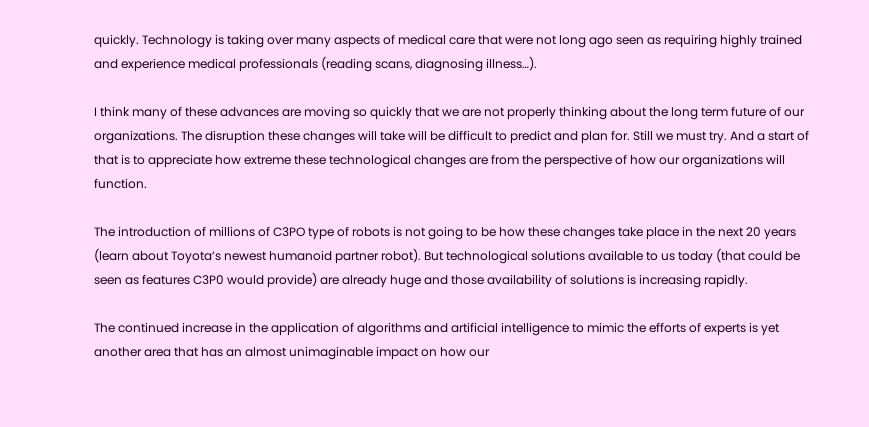quickly. Technology is taking over many aspects of medical care that were not long ago seen as requiring highly trained and experience medical professionals (reading scans, diagnosing illness…).

I think many of these advances are moving so quickly that we are not properly thinking about the long term future of our organizations. The disruption these changes will take will be difficult to predict and plan for. Still we must try. And a start of that is to appreciate how extreme these technological changes are from the perspective of how our organizations will function.

The introduction of millions of C3PO type of robots is not going to be how these changes take place in the next 20 years (learn about Toyota’s newest humanoid partner robot). But technological solutions available to us today (that could be seen as features C3P0 would provide) are already huge and those availability of solutions is increasing rapidly.

The continued increase in the application of algorithms and artificial intelligence to mimic the efforts of experts is yet another area that has an almost unimaginable impact on how our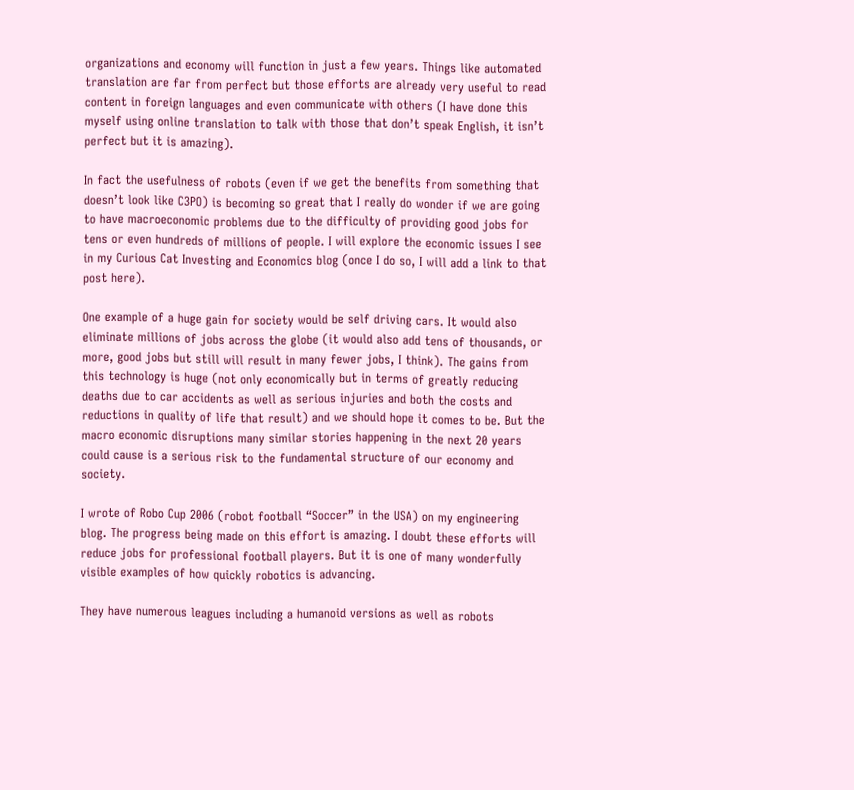organizations and economy will function in just a few years. Things like automated translation are far from perfect but those efforts are already very useful to read content in foreign languages and even communicate with others (I have done this myself using online translation to talk with those that don’t speak English, it isn’t perfect but it is amazing).

In fact the usefulness of robots (even if we get the benefits from something that doesn’t look like C3PO) is becoming so great that I really do wonder if we are going to have macroeconomic problems due to the difficulty of providing good jobs for tens or even hundreds of millions of people. I will explore the economic issues I see in my Curious Cat Investing and Economics blog (once I do so, I will add a link to that post here).

One example of a huge gain for society would be self driving cars. It would also eliminate millions of jobs across the globe (it would also add tens of thousands, or more, good jobs but still will result in many fewer jobs, I think). The gains from this technology is huge (not only economically but in terms of greatly reducing deaths due to car accidents as well as serious injuries and both the costs and reductions in quality of life that result) and we should hope it comes to be. But the macro economic disruptions many similar stories happening in the next 20 years could cause is a serious risk to the fundamental structure of our economy and society.

I wrote of Robo Cup 2006 (robot football “Soccer” in the USA) on my engineering blog. The progress being made on this effort is amazing. I doubt these efforts will reduce jobs for professional football players. But it is one of many wonderfully visible examples of how quickly robotics is advancing.

They have numerous leagues including a humanoid versions as well as robots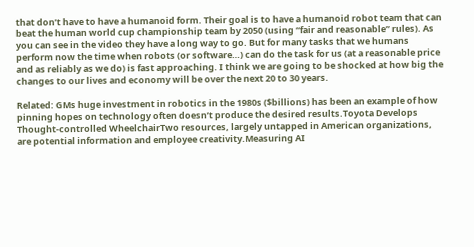that don’t have to have a humanoid form. Their goal is to have a humanoid robot team that can beat the human world cup championship team by 2050 (using “fair and reasonable” rules). As you can see in the video they have a long way to go. But for many tasks that we humans perform now the time when robots (or software…) can do the task for us (at a reasonable price and as reliably as we do) is fast approaching. I think we are going to be shocked at how big the changes to our lives and economy will be over the next 20 to 30 years.

Related: GMs huge investment in robotics in the 1980s ($billions) has been an example of how pinning hopes on technology often doesn’t produce the desired results.Toyota Develops Thought-controlled WheelchairTwo resources, largely untapped in American organizations, are potential information and employee creativity.Measuring AI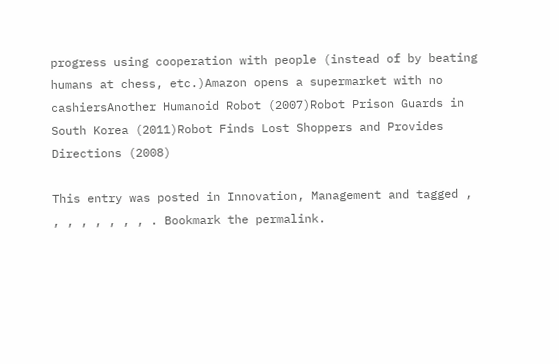progress using cooperation with people (instead of by beating humans at chess, etc.)Amazon opens a supermarket with no cashiersAnother Humanoid Robot (2007)Robot Prison Guards in South Korea (2011)Robot Finds Lost Shoppers and Provides Directions (2008)

This entry was posted in Innovation, Management and tagged , , , , , , , , . Bookmark the permalink.